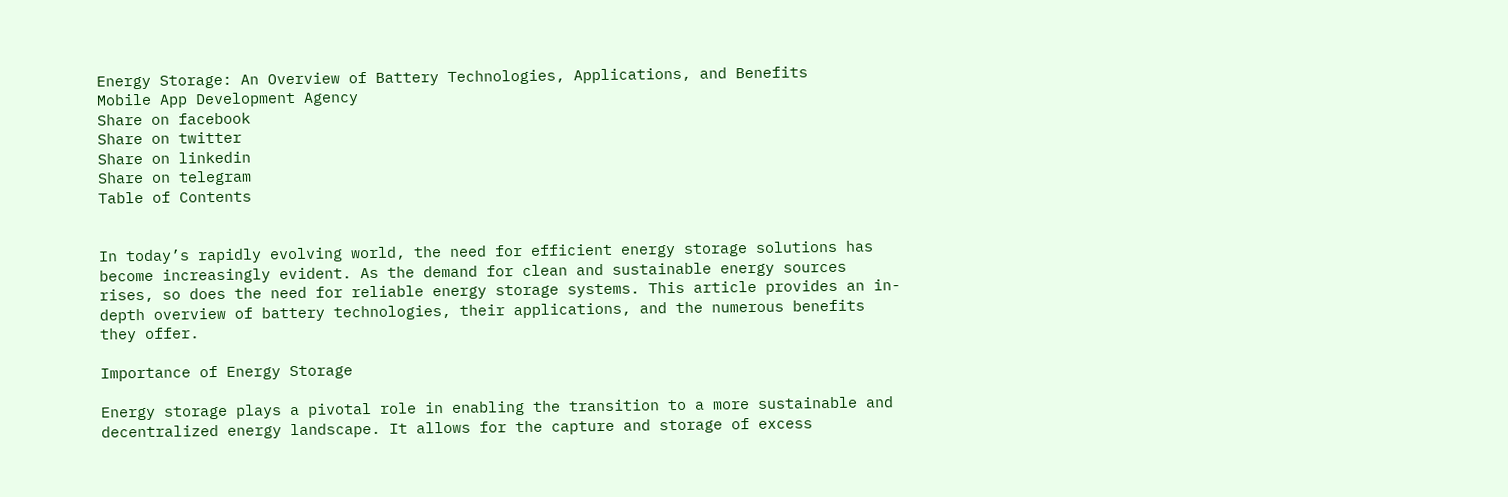Energy Storage: An Overview of Battery Technologies, Applications, and Benefits
Mobile App Development Agency
Share on facebook
Share on twitter
Share on linkedin
Share on telegram
Table of Contents


In today’s rapidly evolving world, the need for efficient energy storage solutions has become increasingly evident. As the demand for clean and sustainable energy sources rises, so does the need for reliable energy storage systems. This article provides an in-depth overview of battery technologies, their applications, and the numerous benefits they offer.

Importance of Energy Storage

Energy storage plays a pivotal role in enabling the transition to a more sustainable and decentralized energy landscape. It allows for the capture and storage of excess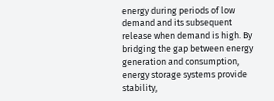energy during periods of low demand and its subsequent release when demand is high. By bridging the gap between energy generation and consumption, energy storage systems provide stability,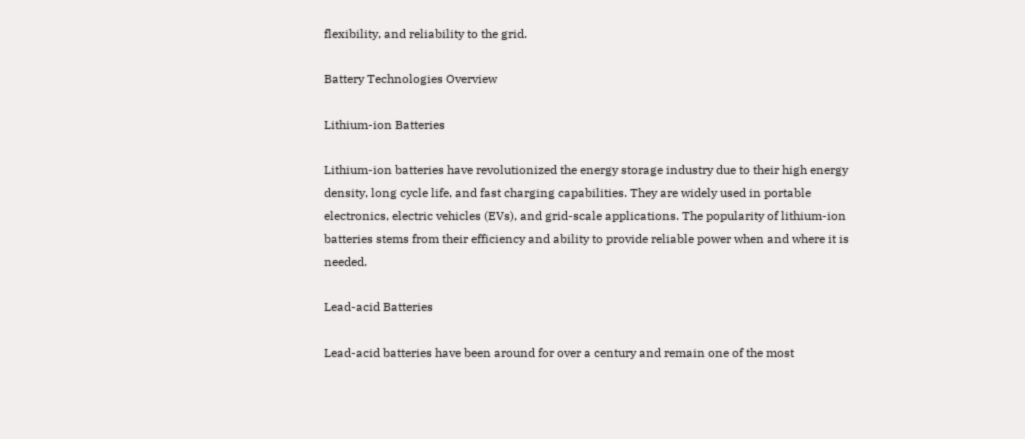flexibility, and reliability to the grid.

Battery Technologies Overview

Lithium-ion Batteries

Lithium-ion batteries have revolutionized the energy storage industry due to their high energy density, long cycle life, and fast charging capabilities. They are widely used in portable electronics, electric vehicles (EVs), and grid-scale applications. The popularity of lithium-ion batteries stems from their efficiency and ability to provide reliable power when and where it is needed.

Lead-acid Batteries

Lead-acid batteries have been around for over a century and remain one of the most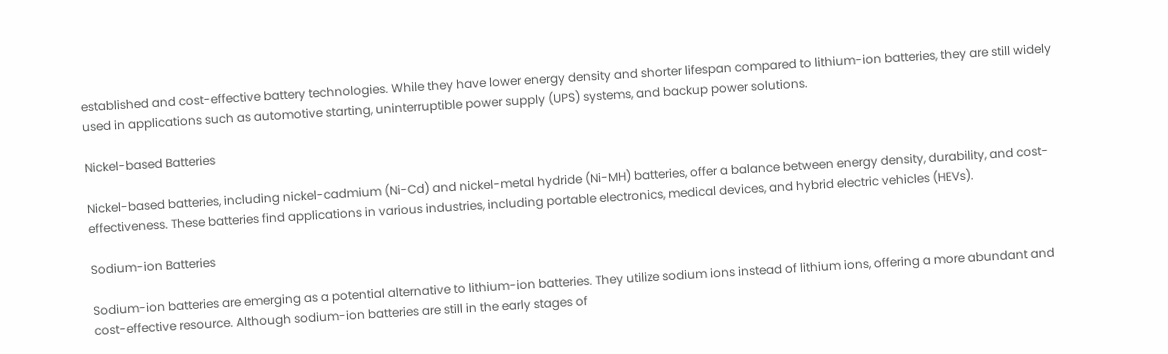established and cost-effective battery technologies. While they have lower energy density and shorter lifespan compared to lithium-ion batteries, they are still widely used in applications such as automotive starting, uninterruptible power supply (UPS) systems, and backup power solutions.

Nickel-based Batteries

Nickel-based batteries, including nickel-cadmium (Ni-Cd) and nickel-metal hydride (Ni-MH) batteries, offer a balance between energy density, durability, and cost-effectiveness. These batteries find applications in various industries, including portable electronics, medical devices, and hybrid electric vehicles (HEVs).

Sodium-ion Batteries

Sodium-ion batteries are emerging as a potential alternative to lithium-ion batteries. They utilize sodium ions instead of lithium ions, offering a more abundant and cost-effective resource. Although sodium-ion batteries are still in the early stages of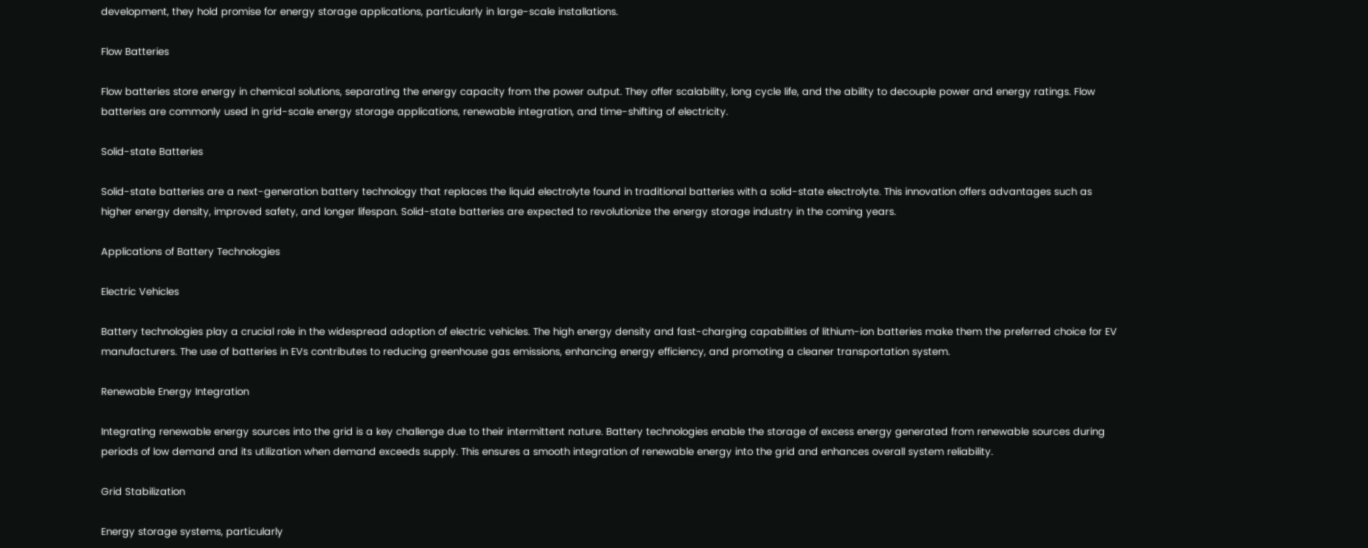development, they hold promise for energy storage applications, particularly in large-scale installations.

Flow Batteries

Flow batteries store energy in chemical solutions, separating the energy capacity from the power output. They offer scalability, long cycle life, and the ability to decouple power and energy ratings. Flow batteries are commonly used in grid-scale energy storage applications, renewable integration, and time-shifting of electricity.

Solid-state Batteries

Solid-state batteries are a next-generation battery technology that replaces the liquid electrolyte found in traditional batteries with a solid-state electrolyte. This innovation offers advantages such as higher energy density, improved safety, and longer lifespan. Solid-state batteries are expected to revolutionize the energy storage industry in the coming years.

Applications of Battery Technologies

Electric Vehicles

Battery technologies play a crucial role in the widespread adoption of electric vehicles. The high energy density and fast-charging capabilities of lithium-ion batteries make them the preferred choice for EV manufacturers. The use of batteries in EVs contributes to reducing greenhouse gas emissions, enhancing energy efficiency, and promoting a cleaner transportation system.

Renewable Energy Integration

Integrating renewable energy sources into the grid is a key challenge due to their intermittent nature. Battery technologies enable the storage of excess energy generated from renewable sources during periods of low demand and its utilization when demand exceeds supply. This ensures a smooth integration of renewable energy into the grid and enhances overall system reliability.

Grid Stabilization

Energy storage systems, particularly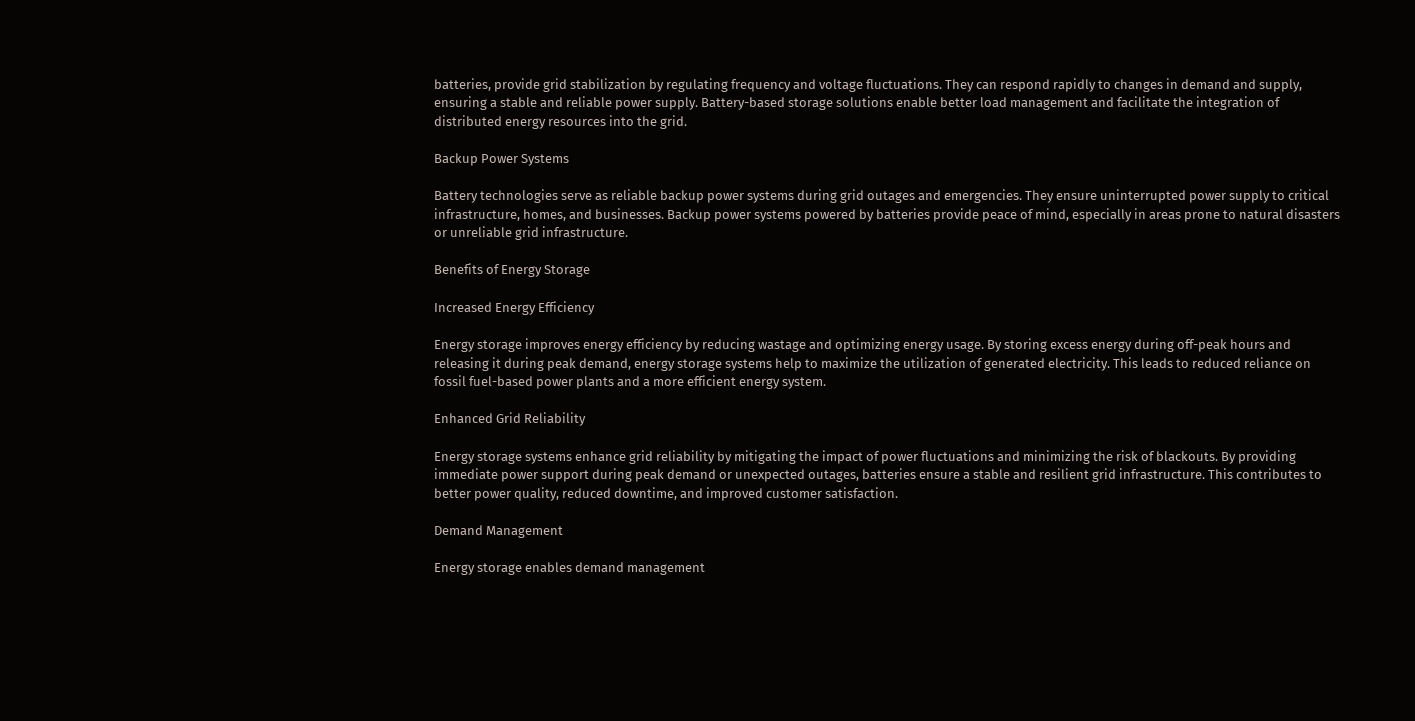batteries, provide grid stabilization by regulating frequency and voltage fluctuations. They can respond rapidly to changes in demand and supply, ensuring a stable and reliable power supply. Battery-based storage solutions enable better load management and facilitate the integration of distributed energy resources into the grid.

Backup Power Systems

Battery technologies serve as reliable backup power systems during grid outages and emergencies. They ensure uninterrupted power supply to critical infrastructure, homes, and businesses. Backup power systems powered by batteries provide peace of mind, especially in areas prone to natural disasters or unreliable grid infrastructure.

Benefits of Energy Storage

Increased Energy Efficiency

Energy storage improves energy efficiency by reducing wastage and optimizing energy usage. By storing excess energy during off-peak hours and releasing it during peak demand, energy storage systems help to maximize the utilization of generated electricity. This leads to reduced reliance on fossil fuel-based power plants and a more efficient energy system.

Enhanced Grid Reliability

Energy storage systems enhance grid reliability by mitigating the impact of power fluctuations and minimizing the risk of blackouts. By providing immediate power support during peak demand or unexpected outages, batteries ensure a stable and resilient grid infrastructure. This contributes to better power quality, reduced downtime, and improved customer satisfaction.

Demand Management

Energy storage enables demand management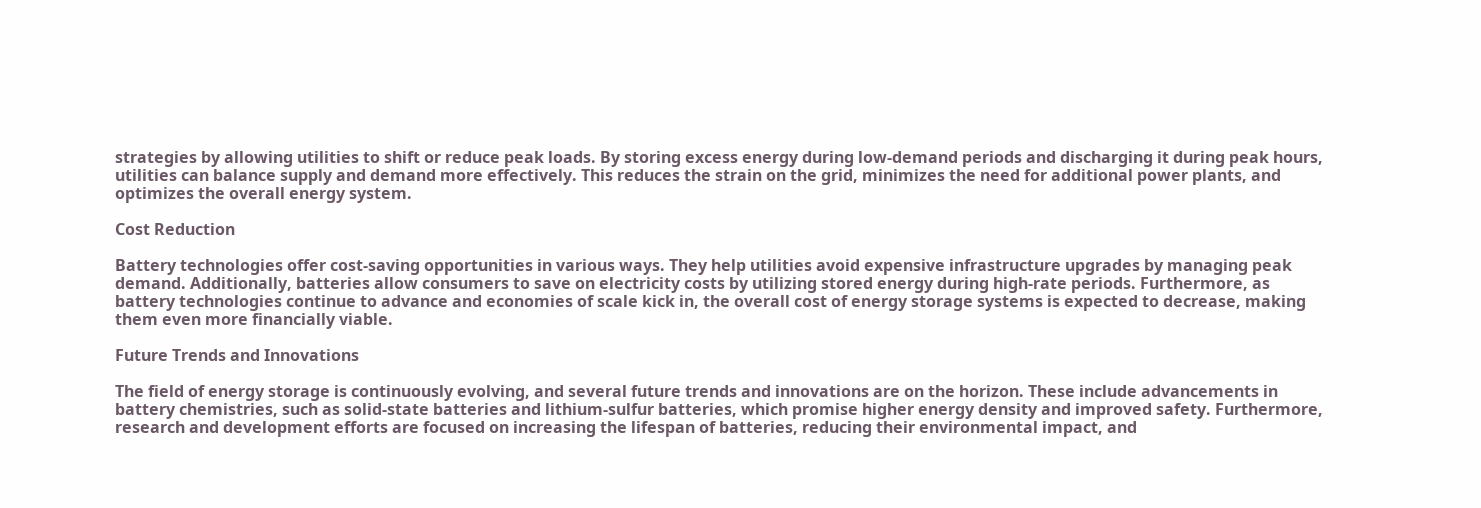strategies by allowing utilities to shift or reduce peak loads. By storing excess energy during low-demand periods and discharging it during peak hours, utilities can balance supply and demand more effectively. This reduces the strain on the grid, minimizes the need for additional power plants, and optimizes the overall energy system.

Cost Reduction

Battery technologies offer cost-saving opportunities in various ways. They help utilities avoid expensive infrastructure upgrades by managing peak demand. Additionally, batteries allow consumers to save on electricity costs by utilizing stored energy during high-rate periods. Furthermore, as battery technologies continue to advance and economies of scale kick in, the overall cost of energy storage systems is expected to decrease, making them even more financially viable.

Future Trends and Innovations

The field of energy storage is continuously evolving, and several future trends and innovations are on the horizon. These include advancements in battery chemistries, such as solid-state batteries and lithium-sulfur batteries, which promise higher energy density and improved safety. Furthermore, research and development efforts are focused on increasing the lifespan of batteries, reducing their environmental impact, and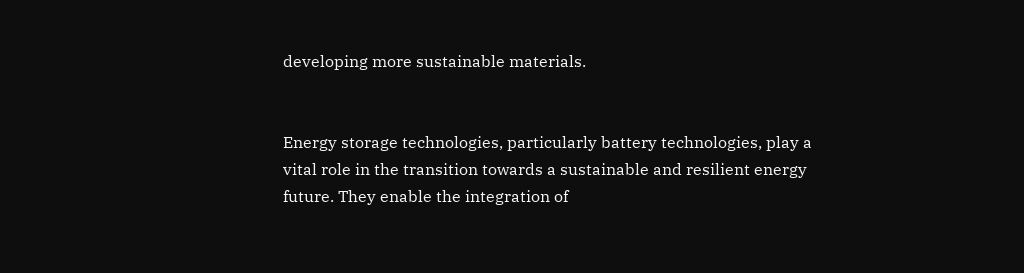developing more sustainable materials.


Energy storage technologies, particularly battery technologies, play a vital role in the transition towards a sustainable and resilient energy future. They enable the integration of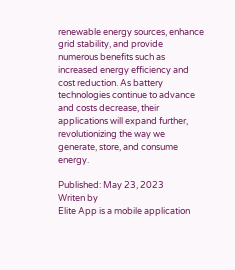renewable energy sources, enhance grid stability, and provide numerous benefits such as increased energy efficiency and cost reduction. As battery technologies continue to advance and costs decrease, their applications will expand further, revolutionizing the way we generate, store, and consume energy.

Published: May 23, 2023
Writen by
Elite App is a mobile application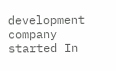development company started In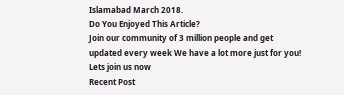Islamabad March 2018.
Do You Enjoyed This Article?
Join our community of 3 million people and get updated every week We have a lot more just for you! Lets join us now
Recent Post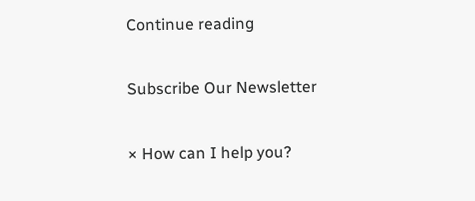Continue reading

Subscribe Our Newsletter

× How can I help you?